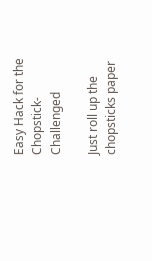Easy Hack for the Chopstick-Challenged

Just roll up the chopsticks paper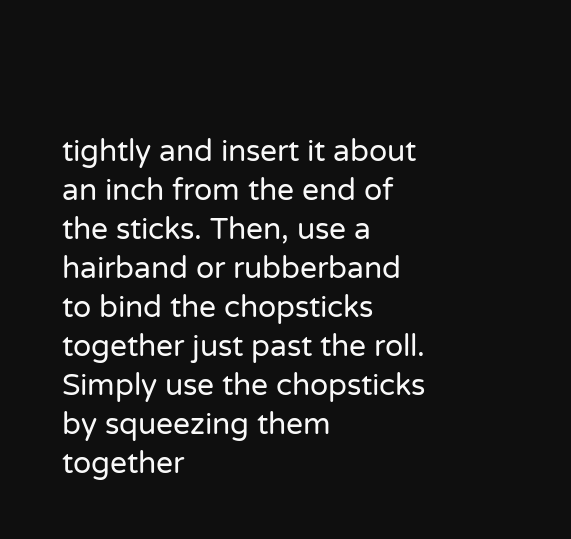tightly and insert it about an inch from the end of the sticks. Then, use a hairband or rubberband to bind the chopsticks together just past the roll. Simply use the chopsticks by squeezing them together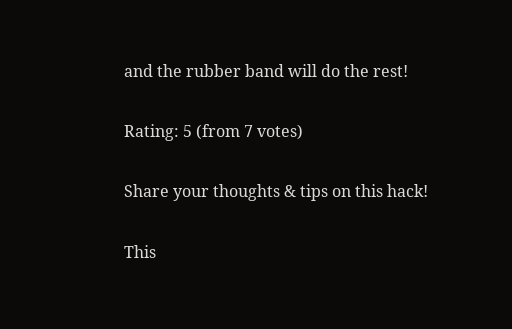and the rubber band will do the rest!

Rating: 5 (from 7 votes)

Share your thoughts & tips on this hack!

This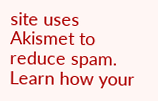site uses Akismet to reduce spam. Learn how your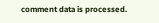comment data is processed.